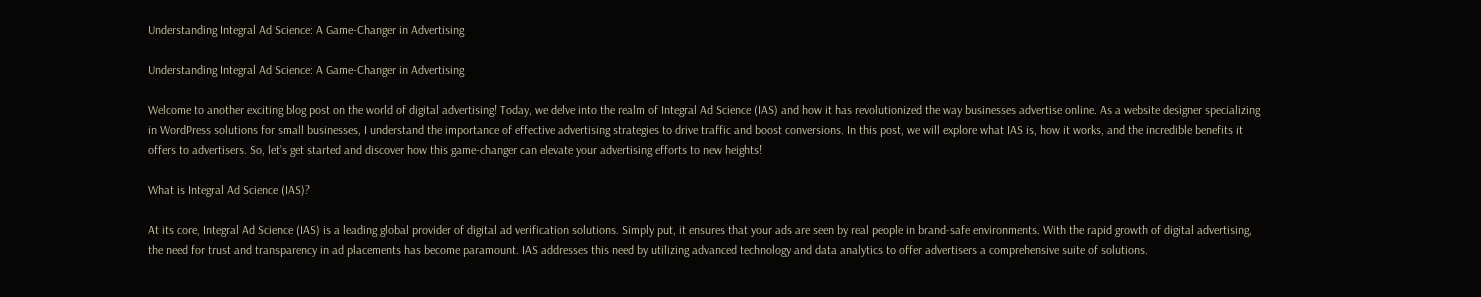Understanding Integral Ad Science: A Game-Changer in Advertising

Understanding Integral Ad Science: A Game-Changer in Advertising

Welcome to another exciting blog post on the world of digital advertising! Today, we delve into the realm of Integral Ad Science (IAS) and how it has revolutionized the way businesses advertise online. As a website designer specializing in WordPress solutions for small businesses, I understand the importance of effective advertising strategies to drive traffic and boost conversions. In this post, we will explore what IAS is, how it works, and the incredible benefits it offers to advertisers. So, let’s get started and discover how this game-changer can elevate your advertising efforts to new heights!

What is Integral Ad Science (IAS)?

At its core, Integral Ad Science (IAS) is a leading global provider of digital ad verification solutions. Simply put, it ensures that your ads are seen by real people in brand-safe environments. With the rapid growth of digital advertising, the need for trust and transparency in ad placements has become paramount. IAS addresses this need by utilizing advanced technology and data analytics to offer advertisers a comprehensive suite of solutions.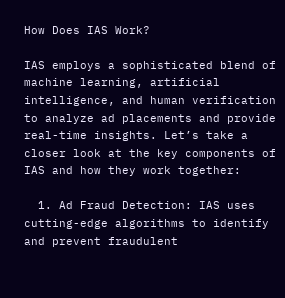How Does IAS Work?

IAS employs a sophisticated blend of machine learning, artificial intelligence, and human verification to analyze ad placements and provide real-time insights. Let’s take a closer look at the key components of IAS and how they work together:

  1. Ad Fraud Detection: IAS uses cutting-edge algorithms to identify and prevent fraudulent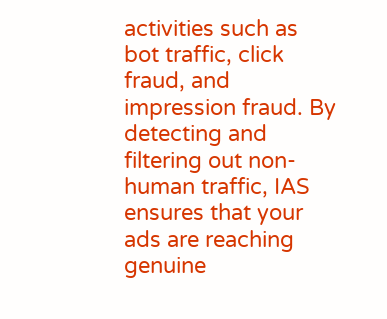activities such as bot traffic, click fraud, and impression fraud. By detecting and filtering out non-human traffic, IAS ensures that your ads are reaching genuine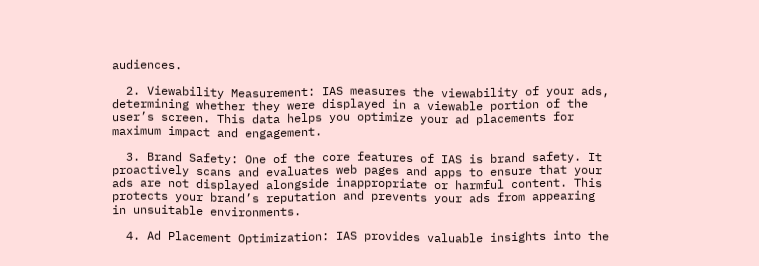audiences.

  2. Viewability Measurement: IAS measures the viewability of your ads, determining whether they were displayed in a viewable portion of the user’s screen. This data helps you optimize your ad placements for maximum impact and engagement.

  3. Brand Safety: One of the core features of IAS is brand safety. It proactively scans and evaluates web pages and apps to ensure that your ads are not displayed alongside inappropriate or harmful content. This protects your brand’s reputation and prevents your ads from appearing in unsuitable environments.

  4. Ad Placement Optimization: IAS provides valuable insights into the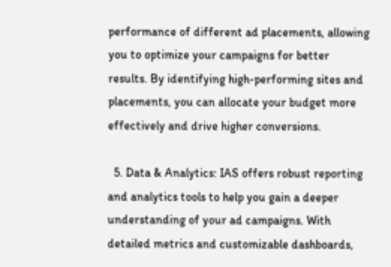performance of different ad placements, allowing you to optimize your campaigns for better results. By identifying high-performing sites and placements, you can allocate your budget more effectively and drive higher conversions.

  5. Data & Analytics: IAS offers robust reporting and analytics tools to help you gain a deeper understanding of your ad campaigns. With detailed metrics and customizable dashboards,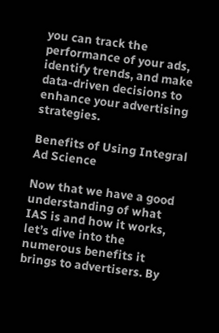you can track the performance of your ads, identify trends, and make data-driven decisions to enhance your advertising strategies.

Benefits of Using Integral Ad Science

Now that we have a good understanding of what IAS is and how it works, let’s dive into the numerous benefits it brings to advertisers. By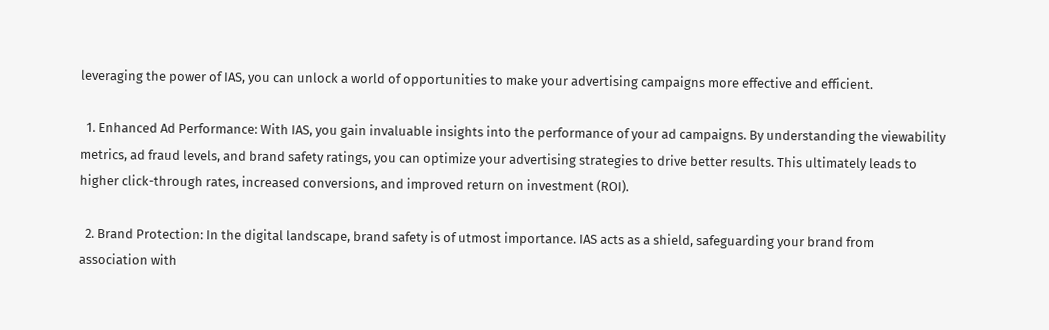leveraging the power of IAS, you can unlock a world of opportunities to make your advertising campaigns more effective and efficient.

  1. Enhanced Ad Performance: With IAS, you gain invaluable insights into the performance of your ad campaigns. By understanding the viewability metrics, ad fraud levels, and brand safety ratings, you can optimize your advertising strategies to drive better results. This ultimately leads to higher click-through rates, increased conversions, and improved return on investment (ROI).

  2. Brand Protection: In the digital landscape, brand safety is of utmost importance. IAS acts as a shield, safeguarding your brand from association with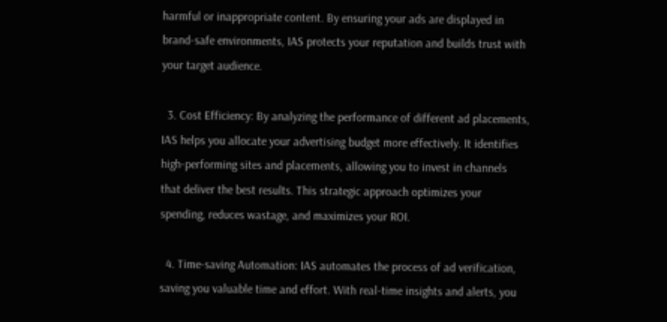harmful or inappropriate content. By ensuring your ads are displayed in brand-safe environments, IAS protects your reputation and builds trust with your target audience.

  3. Cost Efficiency: By analyzing the performance of different ad placements, IAS helps you allocate your advertising budget more effectively. It identifies high-performing sites and placements, allowing you to invest in channels that deliver the best results. This strategic approach optimizes your spending, reduces wastage, and maximizes your ROI.

  4. Time-saving Automation: IAS automates the process of ad verification, saving you valuable time and effort. With real-time insights and alerts, you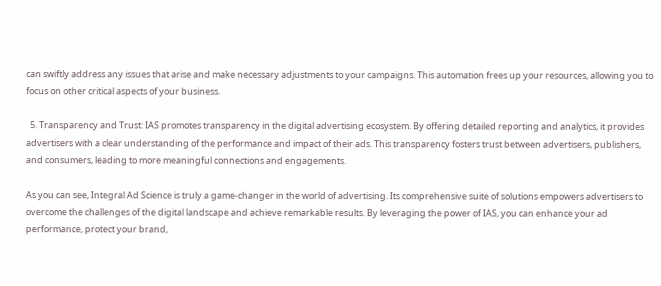can swiftly address any issues that arise and make necessary adjustments to your campaigns. This automation frees up your resources, allowing you to focus on other critical aspects of your business.

  5. Transparency and Trust: IAS promotes transparency in the digital advertising ecosystem. By offering detailed reporting and analytics, it provides advertisers with a clear understanding of the performance and impact of their ads. This transparency fosters trust between advertisers, publishers, and consumers, leading to more meaningful connections and engagements.

As you can see, Integral Ad Science is truly a game-changer in the world of advertising. Its comprehensive suite of solutions empowers advertisers to overcome the challenges of the digital landscape and achieve remarkable results. By leveraging the power of IAS, you can enhance your ad performance, protect your brand,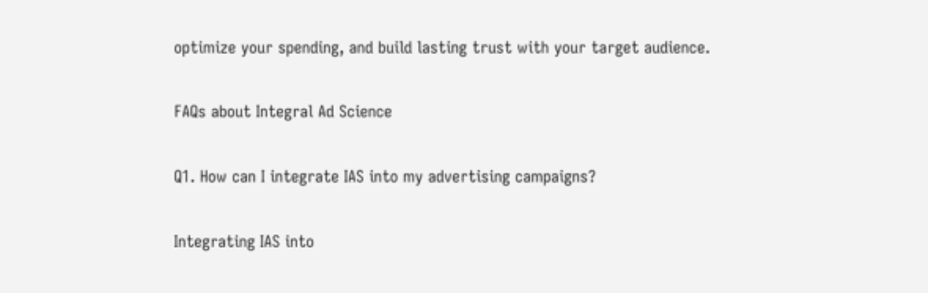optimize your spending, and build lasting trust with your target audience.

FAQs about Integral Ad Science

Q1. How can I integrate IAS into my advertising campaigns?

Integrating IAS into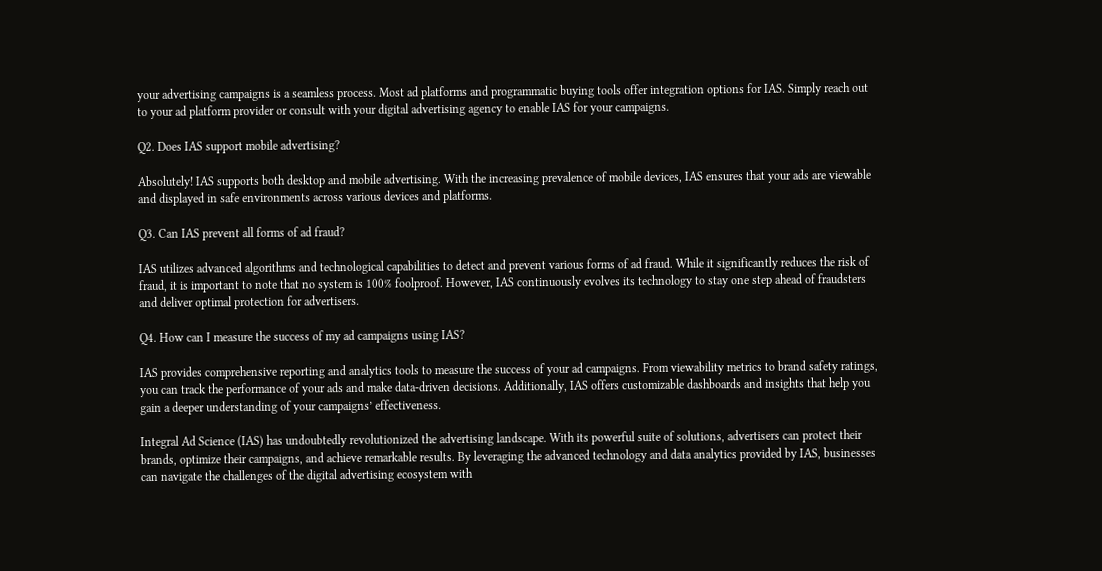your advertising campaigns is a seamless process. Most ad platforms and programmatic buying tools offer integration options for IAS. Simply reach out to your ad platform provider or consult with your digital advertising agency to enable IAS for your campaigns.

Q2. Does IAS support mobile advertising?

Absolutely! IAS supports both desktop and mobile advertising. With the increasing prevalence of mobile devices, IAS ensures that your ads are viewable and displayed in safe environments across various devices and platforms.

Q3. Can IAS prevent all forms of ad fraud?

IAS utilizes advanced algorithms and technological capabilities to detect and prevent various forms of ad fraud. While it significantly reduces the risk of fraud, it is important to note that no system is 100% foolproof. However, IAS continuously evolves its technology to stay one step ahead of fraudsters and deliver optimal protection for advertisers.

Q4. How can I measure the success of my ad campaigns using IAS?

IAS provides comprehensive reporting and analytics tools to measure the success of your ad campaigns. From viewability metrics to brand safety ratings, you can track the performance of your ads and make data-driven decisions. Additionally, IAS offers customizable dashboards and insights that help you gain a deeper understanding of your campaigns’ effectiveness.

Integral Ad Science (IAS) has undoubtedly revolutionized the advertising landscape. With its powerful suite of solutions, advertisers can protect their brands, optimize their campaigns, and achieve remarkable results. By leveraging the advanced technology and data analytics provided by IAS, businesses can navigate the challenges of the digital advertising ecosystem with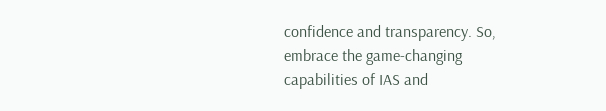confidence and transparency. So, embrace the game-changing capabilities of IAS and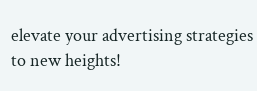elevate your advertising strategies to new heights!